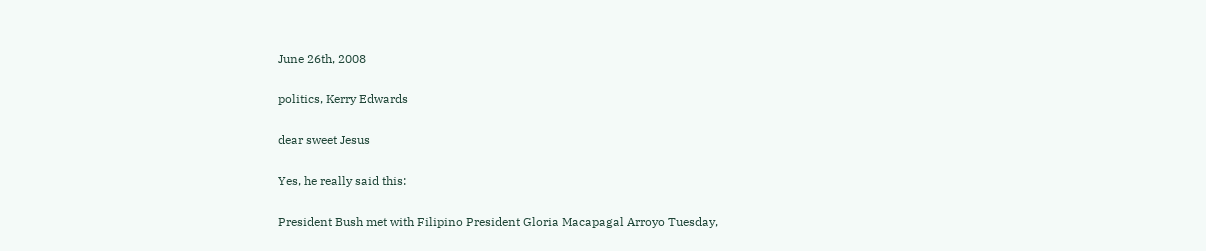June 26th, 2008

politics, Kerry Edwards

dear sweet Jesus

Yes, he really said this:

President Bush met with Filipino President Gloria Macapagal Arroyo Tuesday,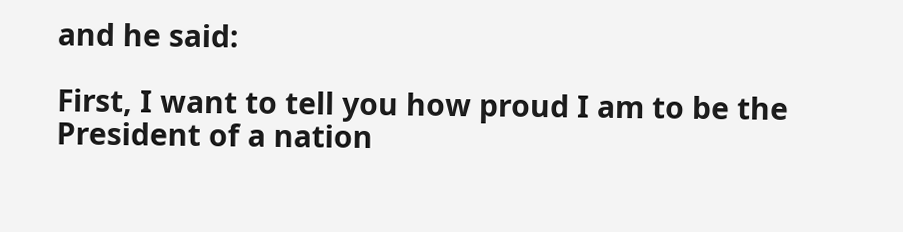and he said:

First, I want to tell you how proud I am to be the President of a nation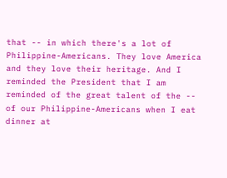that -- in which there's a lot of Philippine-Americans. They love America and they love their heritage. And I reminded the President that I am reminded of the great talent of the -- of our Philippine-Americans when I eat dinner at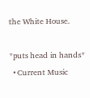the White House.

*puts head in hands*
  • Current Music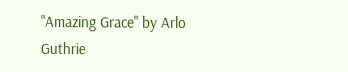"Amazing Grace" by Arlo Guthrie